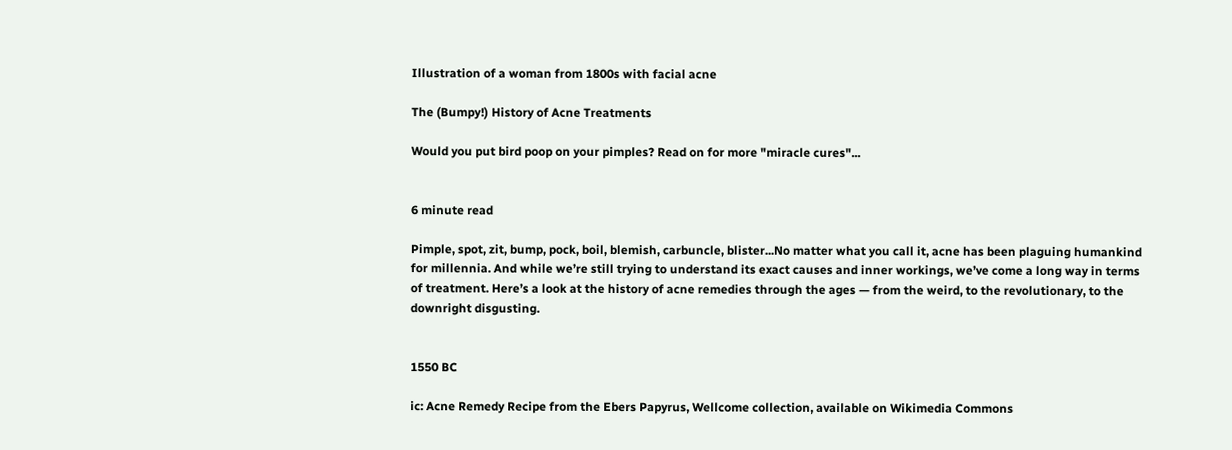Illustration of a woman from 1800s with facial acne

The (Bumpy!) History of Acne Treatments

Would you put bird poop on your pimples? Read on for more "miracle cures"...


6 minute read

Pimple, spot, zit, bump, pock, boil, blemish, carbuncle, blister...No matter what you call it, acne has been plaguing humankind for millennia. And while we’re still trying to understand its exact causes and inner workings, we’ve come a long way in terms of treatment. Here’s a look at the history of acne remedies through the ages — from the weird, to the revolutionary, to the downright disgusting.


1550 BC

ic: Acne Remedy Recipe from the Ebers Papyrus, Wellcome collection, available on Wikimedia Commons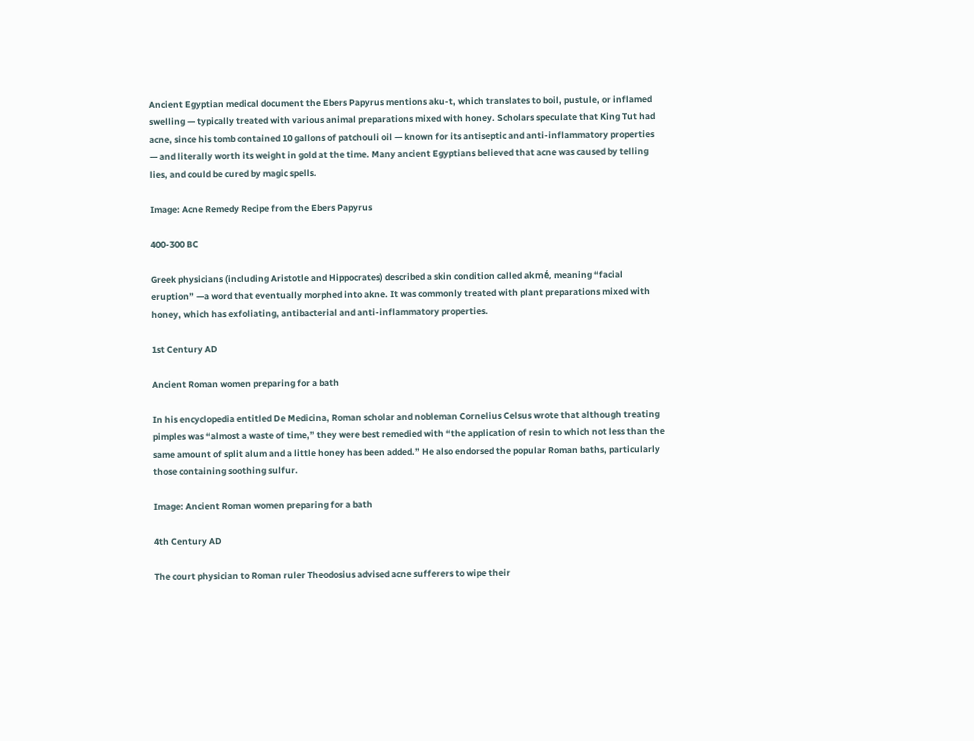Ancient Egyptian medical document the Ebers Papyrus mentions aku-t, which translates to boil, pustule, or inflamed swelling — typically treated with various animal preparations mixed with honey. Scholars speculate that King Tut had acne, since his tomb contained 10 gallons of patchouli oil — known for its antiseptic and anti-inflammatory properties — and literally worth its weight in gold at the time. Many ancient Egyptians believed that acne was caused by telling lies, and could be cured by magic spells.

Image: Acne Remedy Recipe from the Ebers Papyrus

400-300 BC

Greek physicians (including Aristotle and Hippocrates) described a skin condition called akmḗ, meaning “facial eruption” —a word that eventually morphed into akne. It was commonly treated with plant preparations mixed with honey, which has exfoliating, antibacterial and anti-inflammatory properties.

1st Century AD

Ancient Roman women preparing for a bath

In his encyclopedia entitled De Medicina, Roman scholar and nobleman Cornelius Celsus wrote that although treating pimples was “almost a waste of time,” they were best remedied with “the application of resin to which not less than the same amount of split alum and a little honey has been added.” He also endorsed the popular Roman baths, particularly those containing soothing sulfur.

Image: Ancient Roman women preparing for a bath

4th Century AD

The court physician to Roman ruler Theodosius advised acne sufferers to wipe their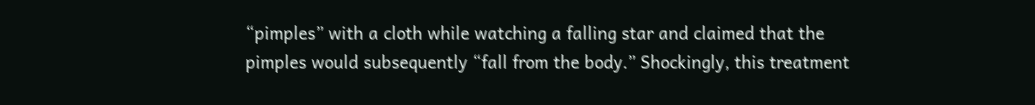“pimples” with a cloth while watching a falling star and claimed that the pimples would subsequently “fall from the body.” Shockingly, this treatment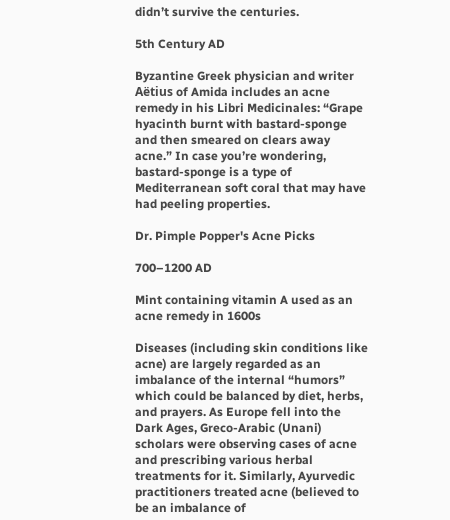didn’t survive the centuries.

5th Century AD

Byzantine Greek physician and writer Aëtius of Amida includes an acne remedy in his Libri Medicinales: “Grape hyacinth burnt with bastard-sponge and then smeared on clears away acne.” In case you’re wondering, bastard-sponge is a type of Mediterranean soft coral that may have had peeling properties.

Dr. Pimple Popper's Acne Picks

700–1200 AD

Mint containing vitamin A used as an acne remedy in 1600s

Diseases (including skin conditions like acne) are largely regarded as an imbalance of the internal “humors” which could be balanced by diet, herbs, and prayers. As Europe fell into the Dark Ages, Greco-Arabic (Unani) scholars were observing cases of acne and prescribing various herbal treatments for it. Similarly, Ayurvedic practitioners treated acne (believed to be an imbalance of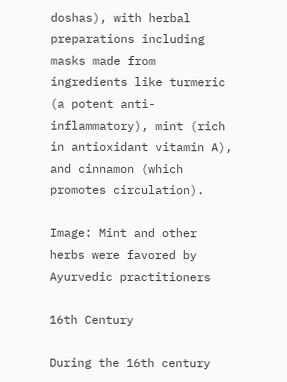doshas), with herbal preparations including masks made from ingredients like turmeric (a potent anti-inflammatory), mint (rich in antioxidant vitamin A), and cinnamon (which promotes circulation).

Image: Mint and other herbs were favored by Ayurvedic practitioners

16th Century

During the 16th century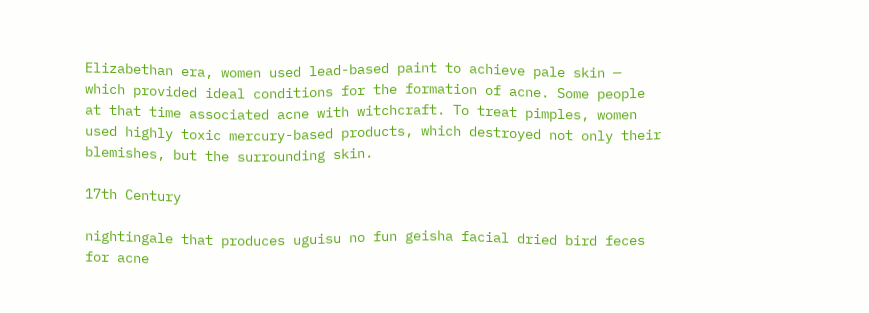Elizabethan era, women used lead-based paint to achieve pale skin — which provided ideal conditions for the formation of acne. Some people at that time associated acne with witchcraft. To treat pimples, women used highly toxic mercury-based products, which destroyed not only their blemishes, but the surrounding skin.

17th Century

nightingale that produces uguisu no fun geisha facial dried bird feces for acne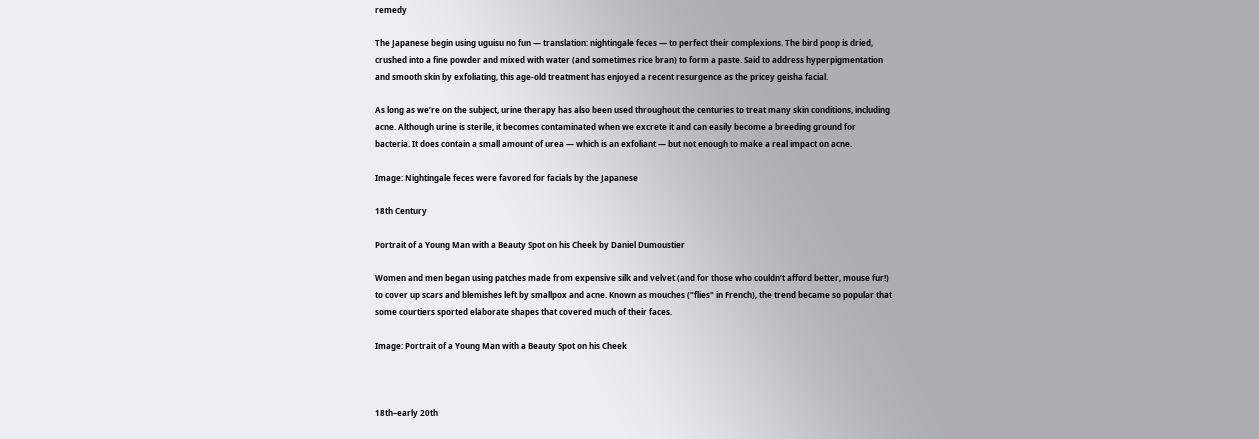remedy

The Japanese begin using uguisu no fun — translation: nightingale feces — to perfect their complexions. The bird poop is dried, crushed into a fine powder and mixed with water (and sometimes rice bran) to form a paste. Said to address hyperpigmentation and smooth skin by exfoliating, this age-old treatment has enjoyed a recent resurgence as the pricey geisha facial.

As long as we’re on the subject, urine therapy has also been used throughout the centuries to treat many skin conditions, including acne. Although urine is sterile, it becomes contaminated when we excrete it and can easily become a breeding ground for bacteria. It does contain a small amount of urea — which is an exfoliant — but not enough to make a real impact on acne.

Image: Nightingale feces were favored for facials by the Japanese

18th Century

Portrait of a Young Man with a Beauty Spot on his Cheek by Daniel Dumoustier

Women and men began using patches made from expensive silk and velvet (and for those who couldn’t afford better, mouse fur!) to cover up scars and blemishes left by smallpox and acne. Known as mouches ("flies" in French), the trend became so popular that some courtiers sported elaborate shapes that covered much of their faces.

Image: Portrait of a Young Man with a Beauty Spot on his Cheek



18th–early 20th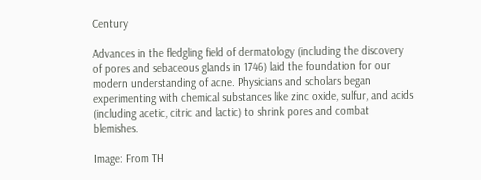Century

Advances in the fledgling field of dermatology (including the discovery of pores and sebaceous glands in 1746) laid the foundation for our modern understanding of acne. Physicians and scholars began experimenting with chemical substances like zinc oxide, sulfur, and acids (including acetic, citric and lactic) to shrink pores and combat blemishes.

Image: From TH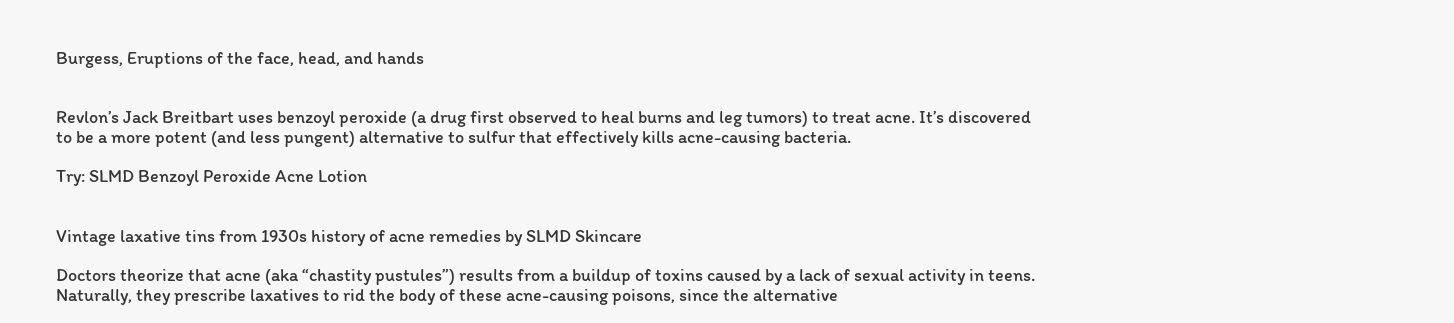Burgess, Eruptions of the face, head, and hands


Revlon’s Jack Breitbart uses benzoyl peroxide (a drug first observed to heal burns and leg tumors) to treat acne. It’s discovered to be a more potent (and less pungent) alternative to sulfur that effectively kills acne-causing bacteria.

Try: SLMD Benzoyl Peroxide Acne Lotion


Vintage laxative tins from 1930s history of acne remedies by SLMD Skincare

Doctors theorize that acne (aka “chastity pustules”) results from a buildup of toxins caused by a lack of sexual activity in teens. Naturally, they prescribe laxatives to rid the body of these acne-causing poisons, since the alternative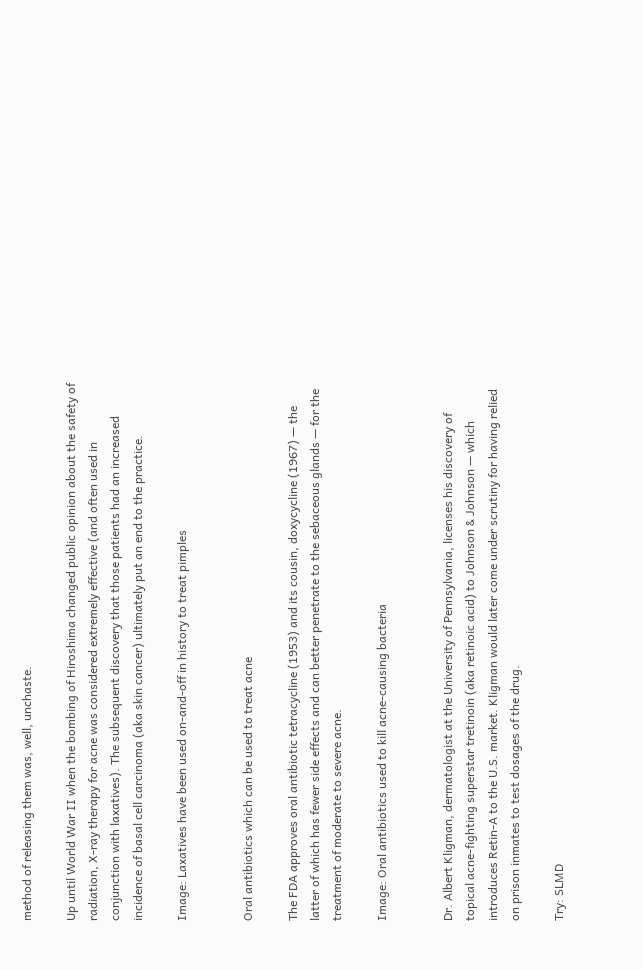method of releasing them was, well, unchaste.

Up until World War II when the bombing of Hiroshima changed public opinion about the safety of radiation, X-ray therapy for acne was considered extremely effective (and often used in conjunction with laxatives). The subsequent discovery that those patients had an increased incidence of basal cell carcinoma (aka skin cancer) ultimately put an end to the practice.

Image: Laxatives have been used on-and-off in history to treat pimples


Oral antibiotics which can be used to treat acne

The FDA approves oral antibiotic tetracycline (1953) and its cousin, doxycycline (1967) — the latter of which has fewer side effects and can better penetrate to the sebaceous glands — for the treatment of moderate to severe acne.

Image: Oral antibiotics used to kill acne-causing bacteria


Dr. Albert Kligman, dermatologist at the University of Pennsylvania, licenses his discovery of topical acne-fighting superstar tretinoin (aka retinoic acid) to Johnson & Johnson — which introduces Retin-A to the U.S. market. Kligman would later come under scrutiny for having relied on prison inmates to test dosages of the drug.

Try: SLMD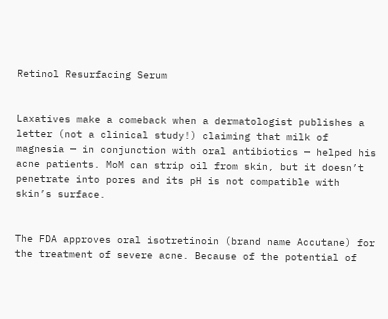Retinol Resurfacing Serum


Laxatives make a comeback when a dermatologist publishes a letter (not a clinical study!) claiming that milk of magnesia — in conjunction with oral antibiotics — helped his acne patients. MoM can strip oil from skin, but it doesn’t penetrate into pores and its pH is not compatible with skin’s surface.


The FDA approves oral isotretinoin (brand name Accutane) for the treatment of severe acne. Because of the potential of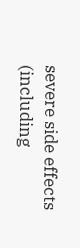severe side effects (including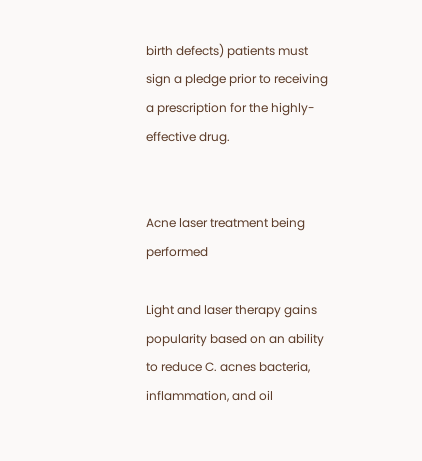birth defects) patients must sign a pledge prior to receiving a prescription for the highly-effective drug.


Acne laser treatment being performed

Light and laser therapy gains popularity based on an ability to reduce C. acnes bacteria, inflammation, and oil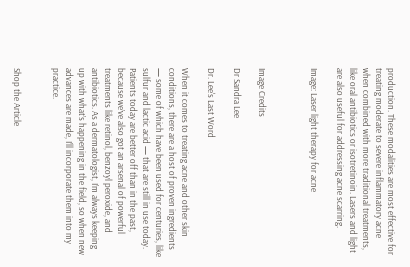production. These modalities are most effective for treating moderate to severe inflammatory acne when combined with more traditional treatments, like oral antibiotics or isotretinoin. Lasers and light are also useful for addressing acne scarring.

Image: Laser light therapy for acne



Image Credits

Dr Sandra Lee

Dr. Lee's Last Word

When it comes to treating acne and other skin conditions, there are a host of proven ingredients — some of which have been used for centuries, like sulfur and lactic acid — that are still in use today. Patients today are better off than in the past, because we’ve also got an arsenal of powerful treatments like retinol, benzoyl peroxide, and antibiotics. As a dermatologist, I’m always keeping up with what’s happening in the field, so when new advances are made, I’ll incorporate them into my practice.


Shop the Article